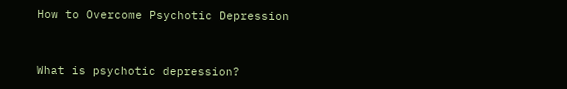How to Overcome Psychotic Depression


What is psychotic depression?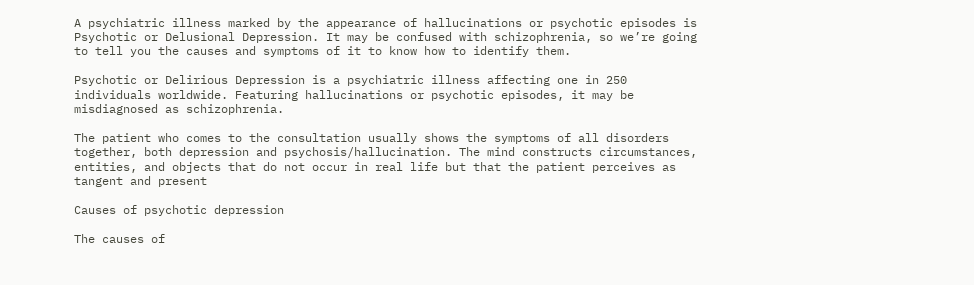A psychiatric illness marked by the appearance of hallucinations or psychotic episodes is Psychotic or Delusional Depression. It may be confused with schizophrenia, so we’re going to tell you the causes and symptoms of it to know how to identify them.

Psychotic or Delirious Depression is a psychiatric illness affecting one in 250 individuals worldwide. Featuring hallucinations or psychotic episodes, it may be misdiagnosed as schizophrenia.

The patient who comes to the consultation usually shows the symptoms of all disorders together, both depression and psychosis/hallucination. The mind constructs circumstances, entities, and objects that do not occur in real life but that the patient perceives as tangent and present

Causes of psychotic depression

The causes of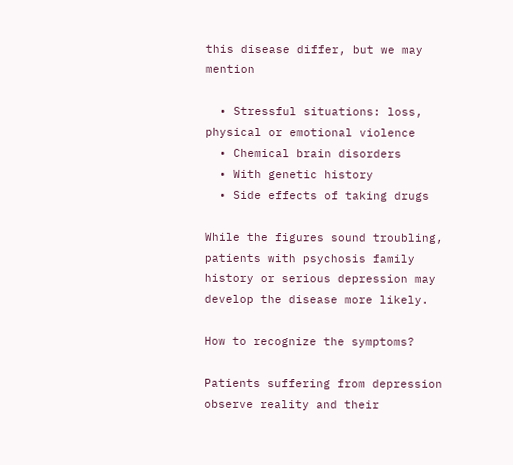this disease differ, but we may mention

  • Stressful situations: loss, physical or emotional violence
  • Chemical brain disorders
  • With genetic history
  • Side effects of taking drugs

While the figures sound troubling, patients with psychosis family history or serious depression may develop the disease more likely.

How to recognize the symptoms?

Patients suffering from depression observe reality and their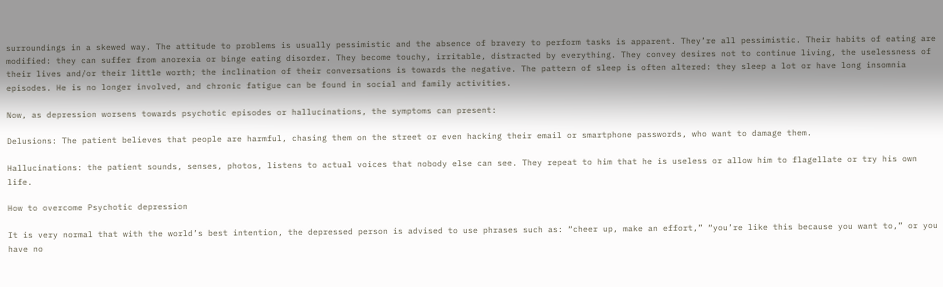surroundings in a skewed way. The attitude to problems is usually pessimistic and the absence of bravery to perform tasks is apparent. They’re all pessimistic. Their habits of eating are modified: they can suffer from anorexia or binge eating disorder. They become touchy, irritable, distracted by everything. They convey desires not to continue living, the uselessness of their lives and/or their little worth; the inclination of their conversations is towards the negative. The pattern of sleep is often altered: they sleep a lot or have long insomnia episodes. He is no longer involved, and chronic fatigue can be found in social and family activities.

Now, as depression worsens towards psychotic episodes or hallucinations, the symptoms can present:

Delusions: The patient believes that people are harmful, chasing them on the street or even hacking their email or smartphone passwords, who want to damage them.

Hallucinations: the patient sounds, senses, photos, listens to actual voices that nobody else can see. They repeat to him that he is useless or allow him to flagellate or try his own life.

How to overcome Psychotic depression

It is very normal that with the world’s best intention, the depressed person is advised to use phrases such as: “cheer up, make an effort,” “you’re like this because you want to,” or you have no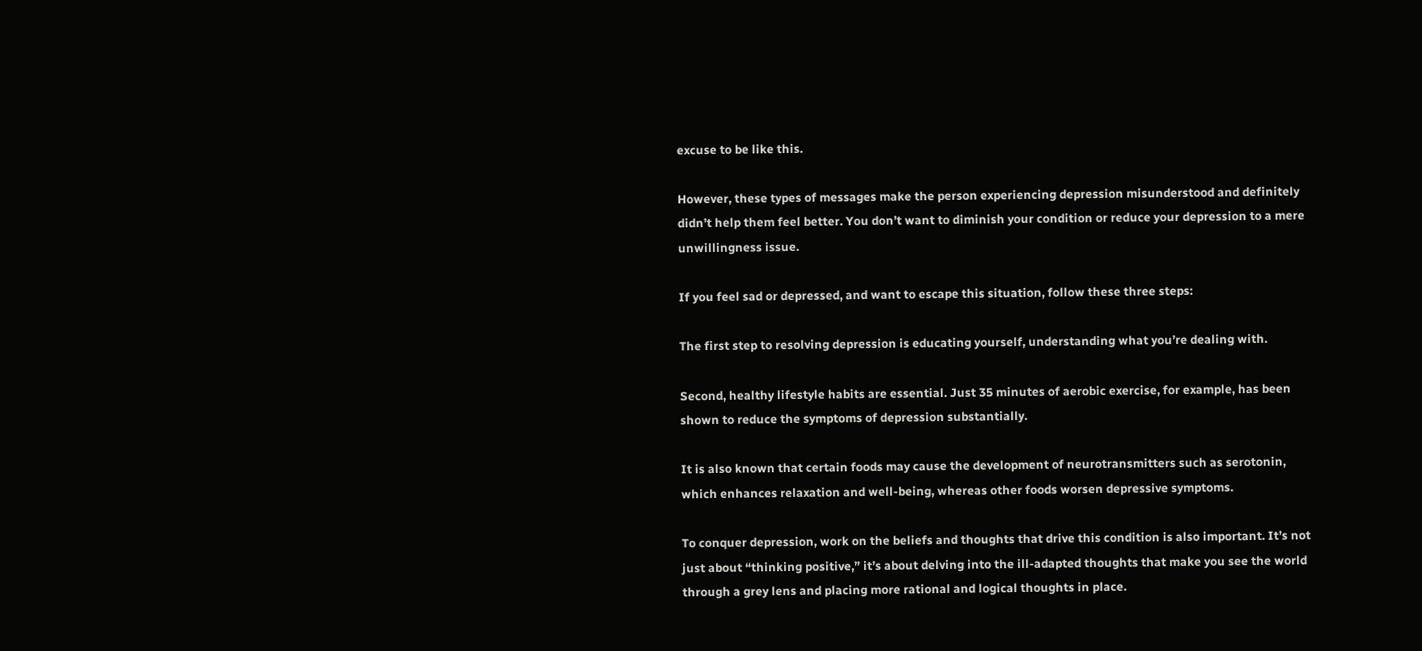excuse to be like this.

However, these types of messages make the person experiencing depression misunderstood and definitely didn’t help them feel better. You don’t want to diminish your condition or reduce your depression to a mere unwillingness issue.

If you feel sad or depressed, and want to escape this situation, follow these three steps:

The first step to resolving depression is educating yourself, understanding what you’re dealing with.

Second, healthy lifestyle habits are essential. Just 35 minutes of aerobic exercise, for example, has been shown to reduce the symptoms of depression substantially.

It is also known that certain foods may cause the development of neurotransmitters such as serotonin, which enhances relaxation and well-being, whereas other foods worsen depressive symptoms.

To conquer depression, work on the beliefs and thoughts that drive this condition is also important. It’s not just about “thinking positive,” it’s about delving into the ill-adapted thoughts that make you see the world through a grey lens and placing more rational and logical thoughts in place.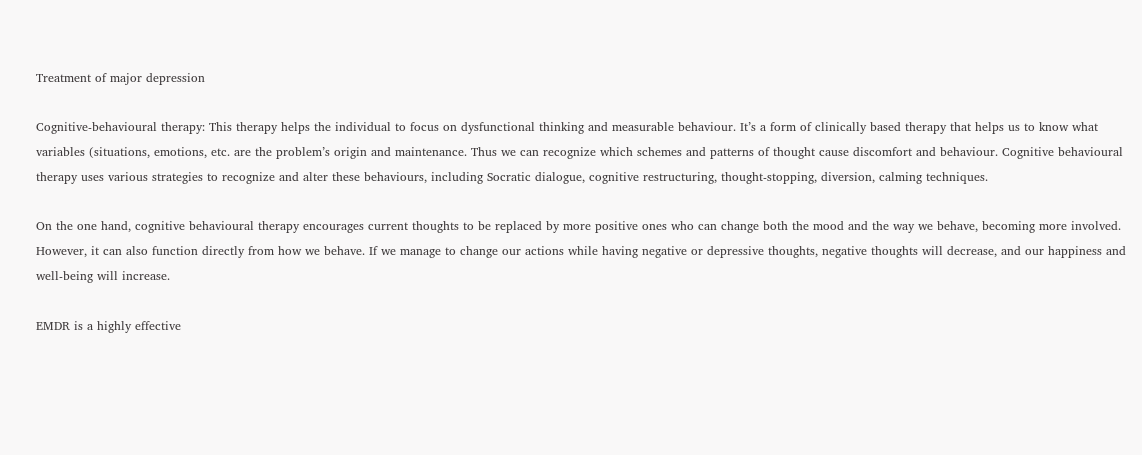Treatment of major depression

Cognitive-behavioural therapy: This therapy helps the individual to focus on dysfunctional thinking and measurable behaviour. It’s a form of clinically based therapy that helps us to know what variables (situations, emotions, etc. are the problem’s origin and maintenance. Thus we can recognize which schemes and patterns of thought cause discomfort and behaviour. Cognitive behavioural therapy uses various strategies to recognize and alter these behaviours, including Socratic dialogue, cognitive restructuring, thought-stopping, diversion, calming techniques.

On the one hand, cognitive behavioural therapy encourages current thoughts to be replaced by more positive ones who can change both the mood and the way we behave, becoming more involved. However, it can also function directly from how we behave. If we manage to change our actions while having negative or depressive thoughts, negative thoughts will decrease, and our happiness and well-being will increase.

EMDR is a highly effective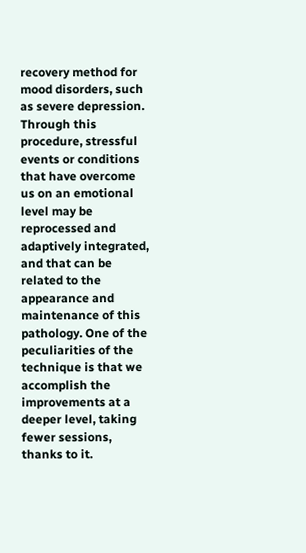recovery method for mood disorders, such as severe depression. Through this procedure, stressful events or conditions that have overcome us on an emotional level may be reprocessed and adaptively integrated, and that can be related to the appearance and maintenance of this pathology. One of the peculiarities of the technique is that we accomplish the improvements at a deeper level, taking fewer sessions, thanks to it.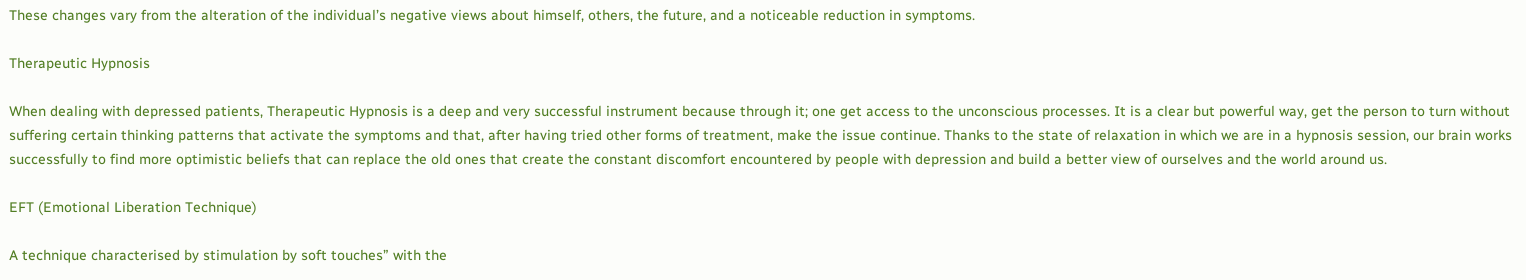These changes vary from the alteration of the individual’s negative views about himself, others, the future, and a noticeable reduction in symptoms.

Therapeutic Hypnosis

When dealing with depressed patients, Therapeutic Hypnosis is a deep and very successful instrument because through it; one get access to the unconscious processes. It is a clear but powerful way, get the person to turn without suffering certain thinking patterns that activate the symptoms and that, after having tried other forms of treatment, make the issue continue. Thanks to the state of relaxation in which we are in a hypnosis session, our brain works successfully to find more optimistic beliefs that can replace the old ones that create the constant discomfort encountered by people with depression and build a better view of ourselves and the world around us.

EFT (Emotional Liberation Technique)

A technique characterised by stimulation by soft touches” with the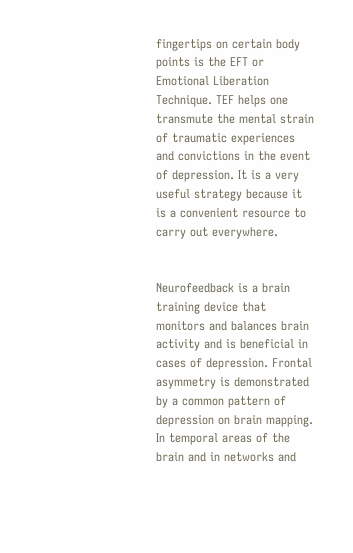fingertips on certain body points is the EFT or Emotional Liberation Technique. TEF helps one transmute the mental strain of traumatic experiences and convictions in the event of depression. It is a very useful strategy because it is a convenient resource to carry out everywhere.


Neurofeedback is a brain training device that monitors and balances brain activity and is beneficial in cases of depression. Frontal asymmetry is demonstrated by a common pattern of depression on brain mapping. In temporal areas of the brain and in networks and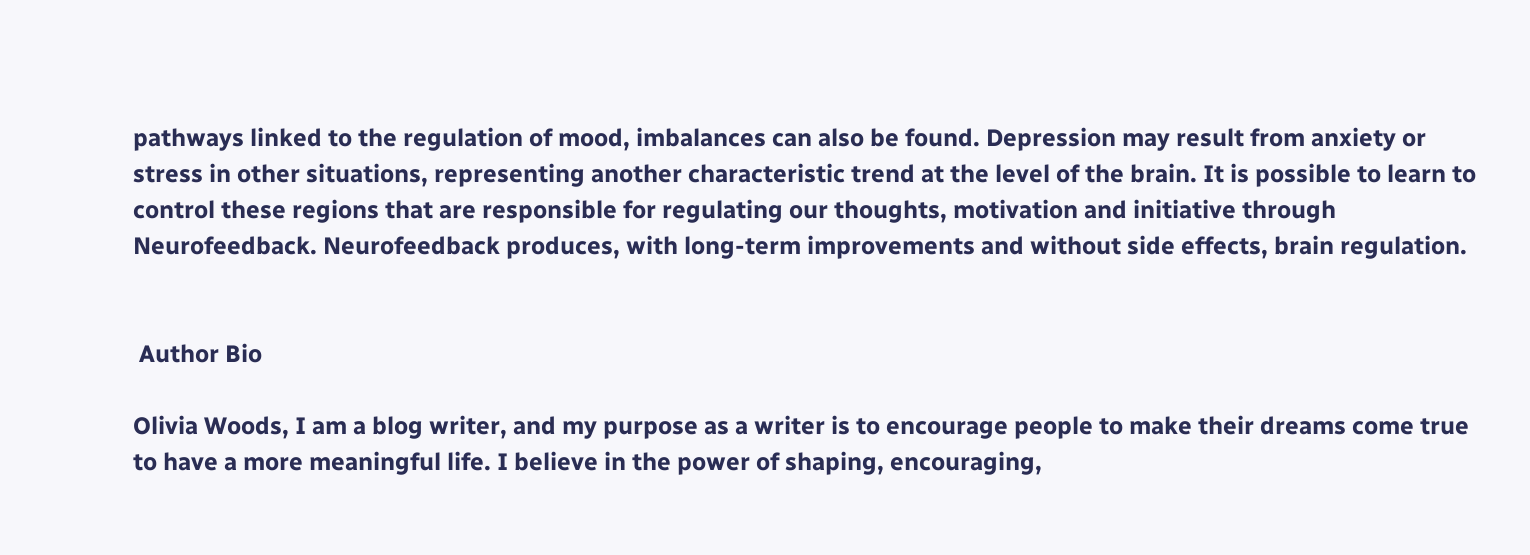pathways linked to the regulation of mood, imbalances can also be found. Depression may result from anxiety or stress in other situations, representing another characteristic trend at the level of the brain. It is possible to learn to control these regions that are responsible for regulating our thoughts, motivation and initiative through Neurofeedback. Neurofeedback produces, with long-term improvements and without side effects, brain regulation.


 Author Bio

Olivia Woods, I am a blog writer, and my purpose as a writer is to encourage people to make their dreams come true to have a more meaningful life. I believe in the power of shaping, encouraging,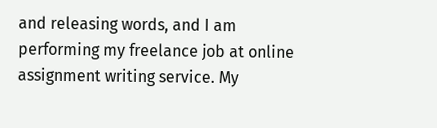and releasing words, and I am performing my freelance job at online assignment writing service. My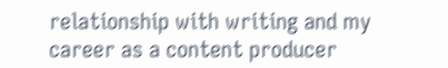relationship with writing and my career as a content producer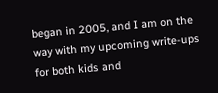began in 2005, and I am on the way with my upcoming write-ups for both kids and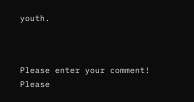youth.



Please enter your comment!
Please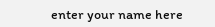enter your name here